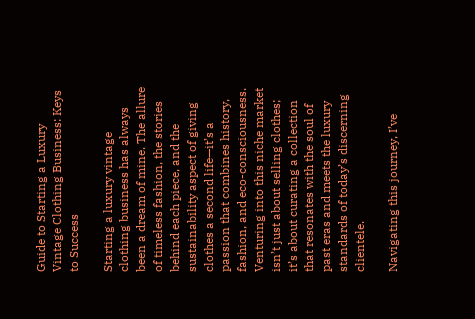Guide to Starting a Luxury Vintage Clothing Business: Keys to Success

Starting a luxury vintage clothing business has always been a dream of mine. The allure of timeless fashion, the stories behind each piece, and the sustainability aspect of giving clothes a second life—it’s a passion that combines history, fashion, and eco-consciousness. Venturing into this niche market isn’t just about selling clothes; it’s about curating a collection that resonates with the soul of past eras and meets the luxury standards of today’s discerning clientele.

Navigating this journey, I’ve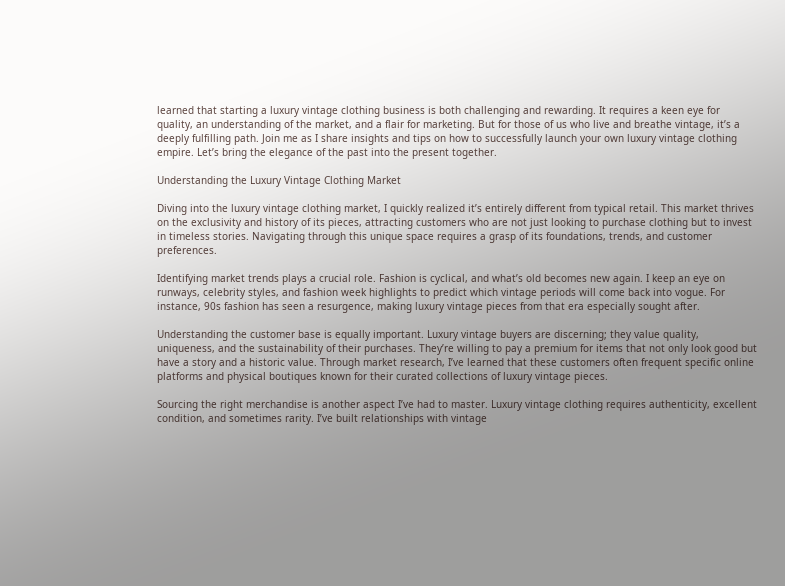learned that starting a luxury vintage clothing business is both challenging and rewarding. It requires a keen eye for quality, an understanding of the market, and a flair for marketing. But for those of us who live and breathe vintage, it’s a deeply fulfilling path. Join me as I share insights and tips on how to successfully launch your own luxury vintage clothing empire. Let’s bring the elegance of the past into the present together.

Understanding the Luxury Vintage Clothing Market

Diving into the luxury vintage clothing market, I quickly realized it’s entirely different from typical retail. This market thrives on the exclusivity and history of its pieces, attracting customers who are not just looking to purchase clothing but to invest in timeless stories. Navigating through this unique space requires a grasp of its foundations, trends, and customer preferences.

Identifying market trends plays a crucial role. Fashion is cyclical, and what’s old becomes new again. I keep an eye on runways, celebrity styles, and fashion week highlights to predict which vintage periods will come back into vogue. For instance, 90s fashion has seen a resurgence, making luxury vintage pieces from that era especially sought after.

Understanding the customer base is equally important. Luxury vintage buyers are discerning; they value quality, uniqueness, and the sustainability of their purchases. They’re willing to pay a premium for items that not only look good but have a story and a historic value. Through market research, I’ve learned that these customers often frequent specific online platforms and physical boutiques known for their curated collections of luxury vintage pieces.

Sourcing the right merchandise is another aspect I’ve had to master. Luxury vintage clothing requires authenticity, excellent condition, and sometimes rarity. I’ve built relationships with vintage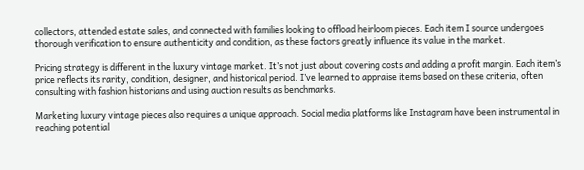collectors, attended estate sales, and connected with families looking to offload heirloom pieces. Each item I source undergoes thorough verification to ensure authenticity and condition, as these factors greatly influence its value in the market.

Pricing strategy is different in the luxury vintage market. It’s not just about covering costs and adding a profit margin. Each item’s price reflects its rarity, condition, designer, and historical period. I’ve learned to appraise items based on these criteria, often consulting with fashion historians and using auction results as benchmarks.

Marketing luxury vintage pieces also requires a unique approach. Social media platforms like Instagram have been instrumental in reaching potential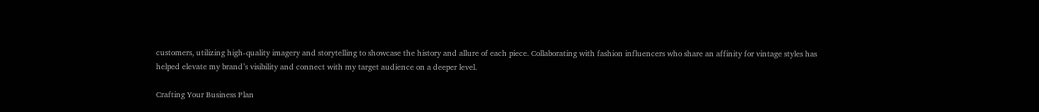customers, utilizing high-quality imagery and storytelling to showcase the history and allure of each piece. Collaborating with fashion influencers who share an affinity for vintage styles has helped elevate my brand’s visibility and connect with my target audience on a deeper level.

Crafting Your Business Plan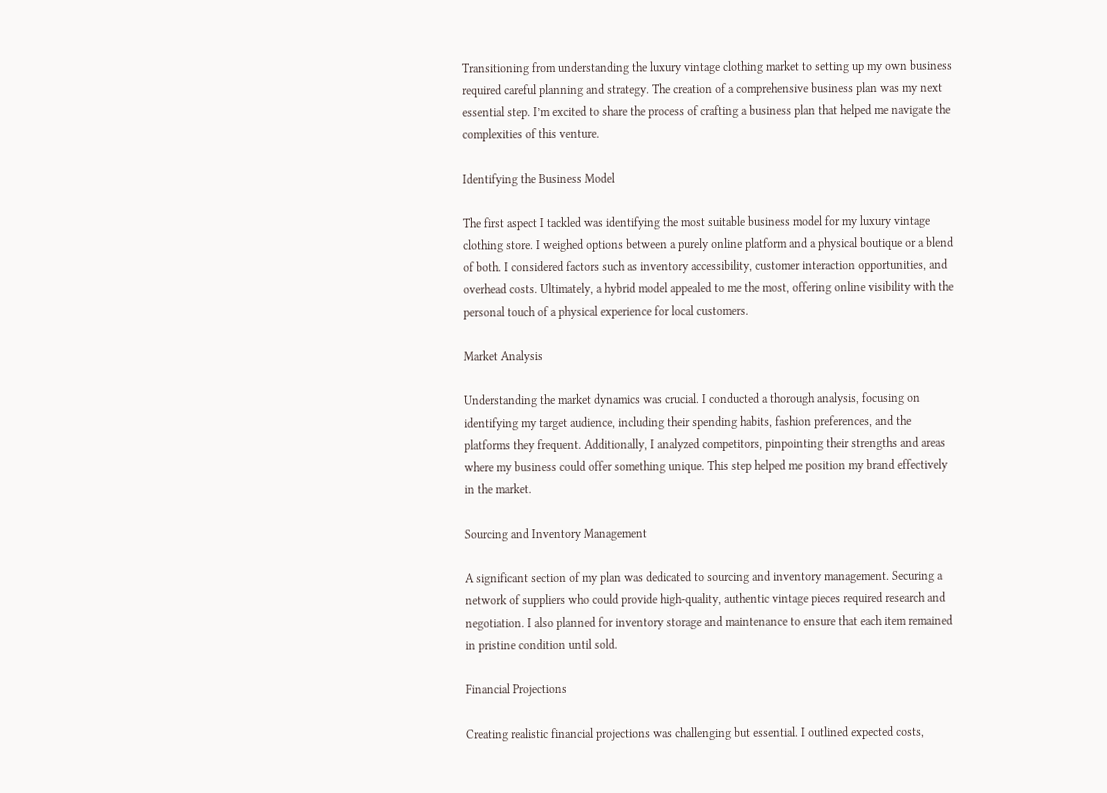Transitioning from understanding the luxury vintage clothing market to setting up my own business required careful planning and strategy. The creation of a comprehensive business plan was my next essential step. I’m excited to share the process of crafting a business plan that helped me navigate the complexities of this venture.

Identifying the Business Model

The first aspect I tackled was identifying the most suitable business model for my luxury vintage clothing store. I weighed options between a purely online platform and a physical boutique or a blend of both. I considered factors such as inventory accessibility, customer interaction opportunities, and overhead costs. Ultimately, a hybrid model appealed to me the most, offering online visibility with the personal touch of a physical experience for local customers.

Market Analysis

Understanding the market dynamics was crucial. I conducted a thorough analysis, focusing on identifying my target audience, including their spending habits, fashion preferences, and the platforms they frequent. Additionally, I analyzed competitors, pinpointing their strengths and areas where my business could offer something unique. This step helped me position my brand effectively in the market.

Sourcing and Inventory Management

A significant section of my plan was dedicated to sourcing and inventory management. Securing a network of suppliers who could provide high-quality, authentic vintage pieces required research and negotiation. I also planned for inventory storage and maintenance to ensure that each item remained in pristine condition until sold.

Financial Projections

Creating realistic financial projections was challenging but essential. I outlined expected costs,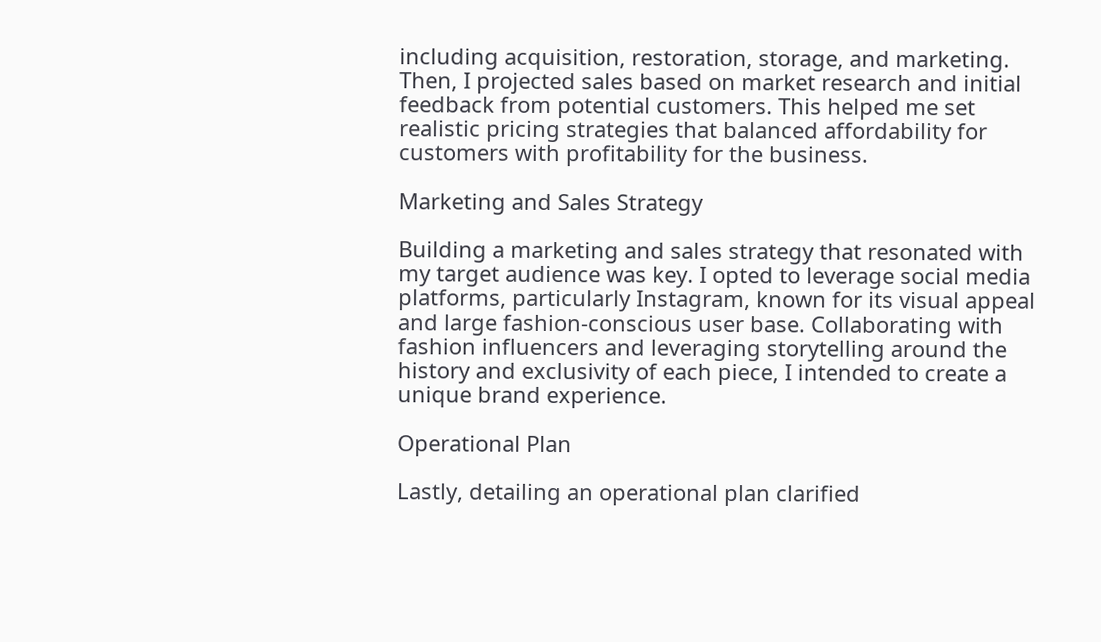including acquisition, restoration, storage, and marketing. Then, I projected sales based on market research and initial feedback from potential customers. This helped me set realistic pricing strategies that balanced affordability for customers with profitability for the business.

Marketing and Sales Strategy

Building a marketing and sales strategy that resonated with my target audience was key. I opted to leverage social media platforms, particularly Instagram, known for its visual appeal and large fashion-conscious user base. Collaborating with fashion influencers and leveraging storytelling around the history and exclusivity of each piece, I intended to create a unique brand experience.

Operational Plan

Lastly, detailing an operational plan clarified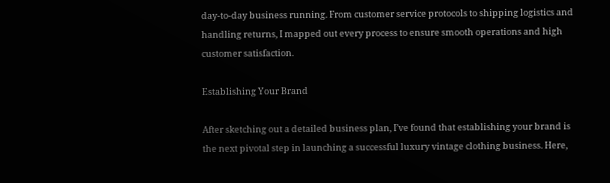day-to-day business running. From customer service protocols to shipping logistics and handling returns, I mapped out every process to ensure smooth operations and high customer satisfaction.

Establishing Your Brand

After sketching out a detailed business plan, I’ve found that establishing your brand is the next pivotal step in launching a successful luxury vintage clothing business. Here,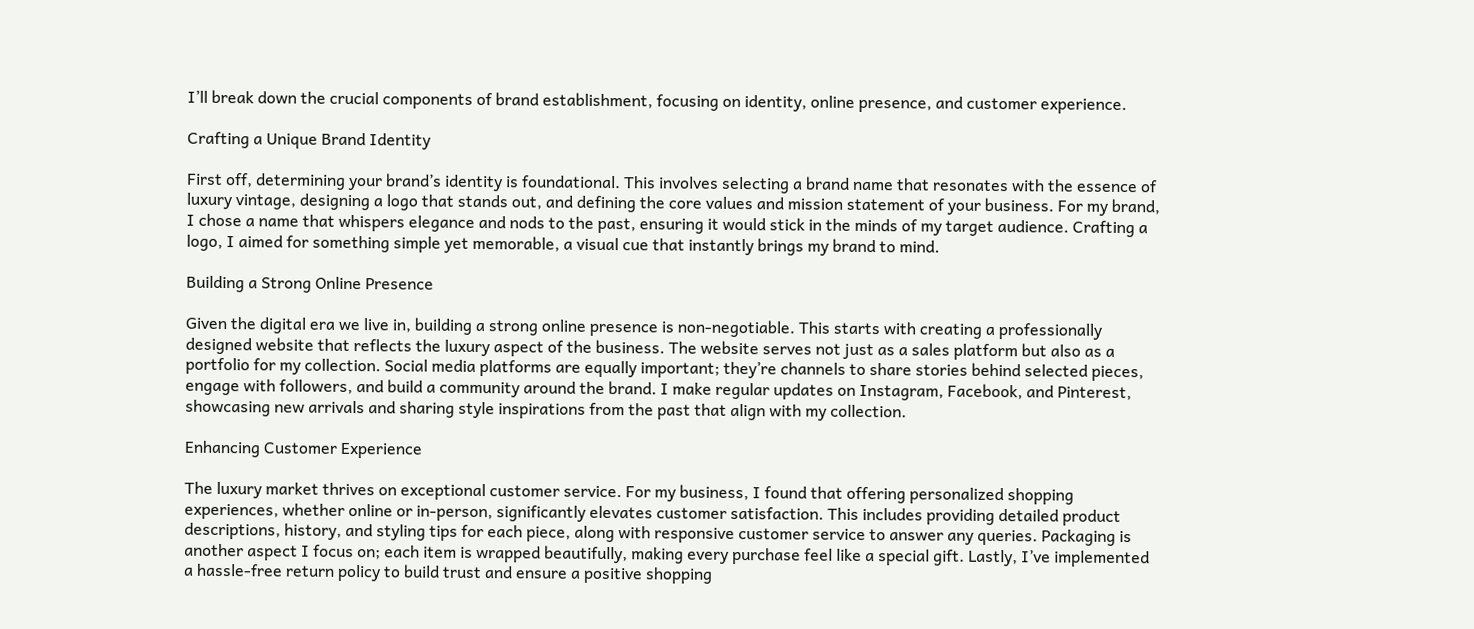I’ll break down the crucial components of brand establishment, focusing on identity, online presence, and customer experience.

Crafting a Unique Brand Identity

First off, determining your brand’s identity is foundational. This involves selecting a brand name that resonates with the essence of luxury vintage, designing a logo that stands out, and defining the core values and mission statement of your business. For my brand, I chose a name that whispers elegance and nods to the past, ensuring it would stick in the minds of my target audience. Crafting a logo, I aimed for something simple yet memorable, a visual cue that instantly brings my brand to mind.

Building a Strong Online Presence

Given the digital era we live in, building a strong online presence is non-negotiable. This starts with creating a professionally designed website that reflects the luxury aspect of the business. The website serves not just as a sales platform but also as a portfolio for my collection. Social media platforms are equally important; they’re channels to share stories behind selected pieces, engage with followers, and build a community around the brand. I make regular updates on Instagram, Facebook, and Pinterest, showcasing new arrivals and sharing style inspirations from the past that align with my collection.

Enhancing Customer Experience

The luxury market thrives on exceptional customer service. For my business, I found that offering personalized shopping experiences, whether online or in-person, significantly elevates customer satisfaction. This includes providing detailed product descriptions, history, and styling tips for each piece, along with responsive customer service to answer any queries. Packaging is another aspect I focus on; each item is wrapped beautifully, making every purchase feel like a special gift. Lastly, I’ve implemented a hassle-free return policy to build trust and ensure a positive shopping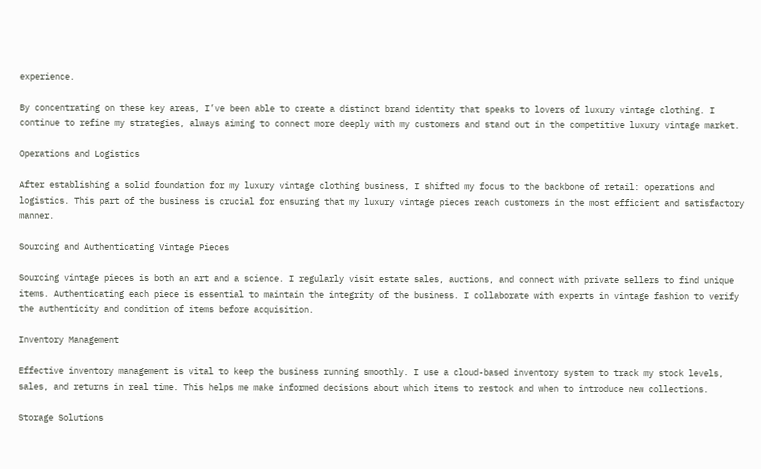experience.

By concentrating on these key areas, I’ve been able to create a distinct brand identity that speaks to lovers of luxury vintage clothing. I continue to refine my strategies, always aiming to connect more deeply with my customers and stand out in the competitive luxury vintage market.

Operations and Logistics

After establishing a solid foundation for my luxury vintage clothing business, I shifted my focus to the backbone of retail: operations and logistics. This part of the business is crucial for ensuring that my luxury vintage pieces reach customers in the most efficient and satisfactory manner.

Sourcing and Authenticating Vintage Pieces

Sourcing vintage pieces is both an art and a science. I regularly visit estate sales, auctions, and connect with private sellers to find unique items. Authenticating each piece is essential to maintain the integrity of the business. I collaborate with experts in vintage fashion to verify the authenticity and condition of items before acquisition.

Inventory Management

Effective inventory management is vital to keep the business running smoothly. I use a cloud-based inventory system to track my stock levels, sales, and returns in real time. This helps me make informed decisions about which items to restock and when to introduce new collections.

Storage Solutions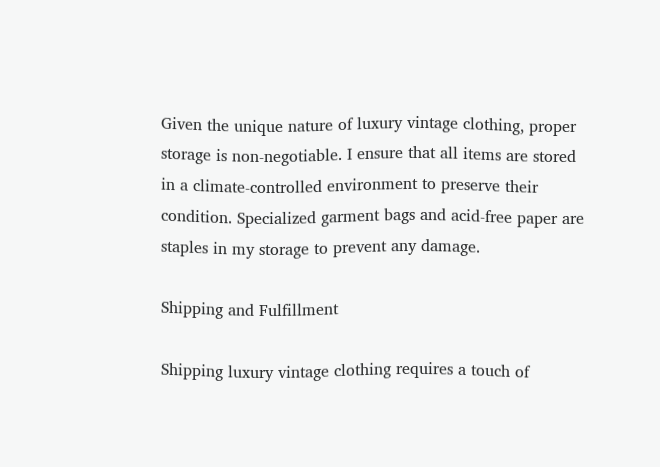Given the unique nature of luxury vintage clothing, proper storage is non-negotiable. I ensure that all items are stored in a climate-controlled environment to preserve their condition. Specialized garment bags and acid-free paper are staples in my storage to prevent any damage.

Shipping and Fulfillment

Shipping luxury vintage clothing requires a touch of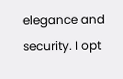elegance and security. I opt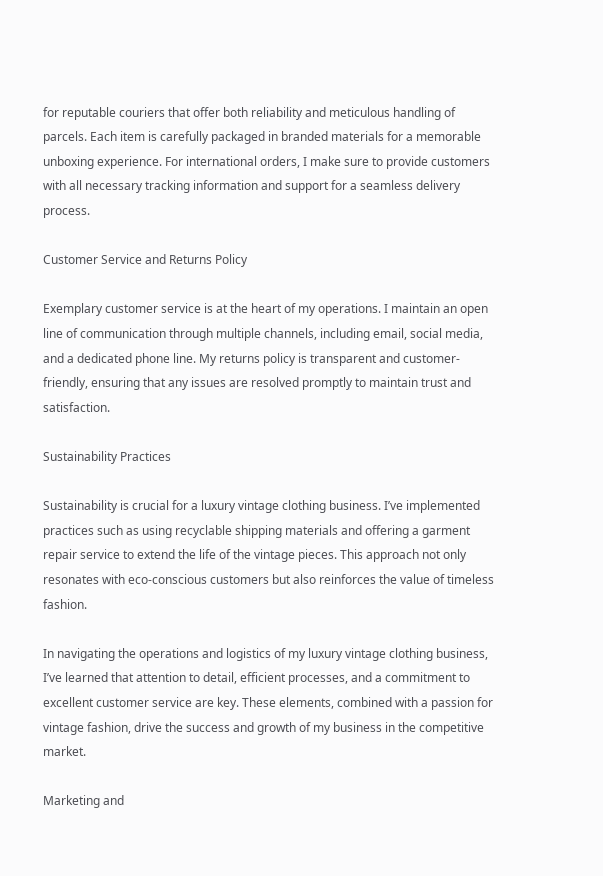for reputable couriers that offer both reliability and meticulous handling of parcels. Each item is carefully packaged in branded materials for a memorable unboxing experience. For international orders, I make sure to provide customers with all necessary tracking information and support for a seamless delivery process.

Customer Service and Returns Policy

Exemplary customer service is at the heart of my operations. I maintain an open line of communication through multiple channels, including email, social media, and a dedicated phone line. My returns policy is transparent and customer-friendly, ensuring that any issues are resolved promptly to maintain trust and satisfaction.

Sustainability Practices

Sustainability is crucial for a luxury vintage clothing business. I’ve implemented practices such as using recyclable shipping materials and offering a garment repair service to extend the life of the vintage pieces. This approach not only resonates with eco-conscious customers but also reinforces the value of timeless fashion.

In navigating the operations and logistics of my luxury vintage clothing business, I’ve learned that attention to detail, efficient processes, and a commitment to excellent customer service are key. These elements, combined with a passion for vintage fashion, drive the success and growth of my business in the competitive market.

Marketing and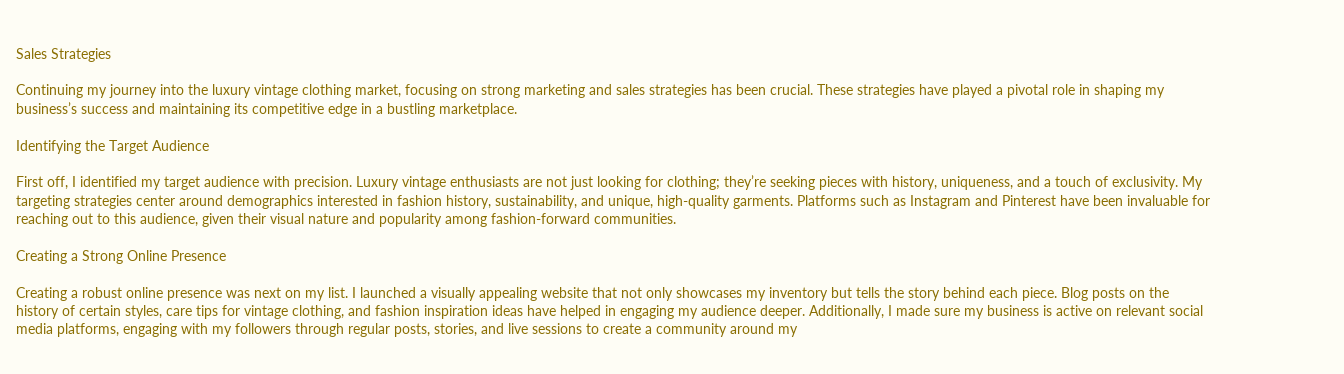Sales Strategies

Continuing my journey into the luxury vintage clothing market, focusing on strong marketing and sales strategies has been crucial. These strategies have played a pivotal role in shaping my business’s success and maintaining its competitive edge in a bustling marketplace.

Identifying the Target Audience

First off, I identified my target audience with precision. Luxury vintage enthusiasts are not just looking for clothing; they’re seeking pieces with history, uniqueness, and a touch of exclusivity. My targeting strategies center around demographics interested in fashion history, sustainability, and unique, high-quality garments. Platforms such as Instagram and Pinterest have been invaluable for reaching out to this audience, given their visual nature and popularity among fashion-forward communities.

Creating a Strong Online Presence

Creating a robust online presence was next on my list. I launched a visually appealing website that not only showcases my inventory but tells the story behind each piece. Blog posts on the history of certain styles, care tips for vintage clothing, and fashion inspiration ideas have helped in engaging my audience deeper. Additionally, I made sure my business is active on relevant social media platforms, engaging with my followers through regular posts, stories, and live sessions to create a community around my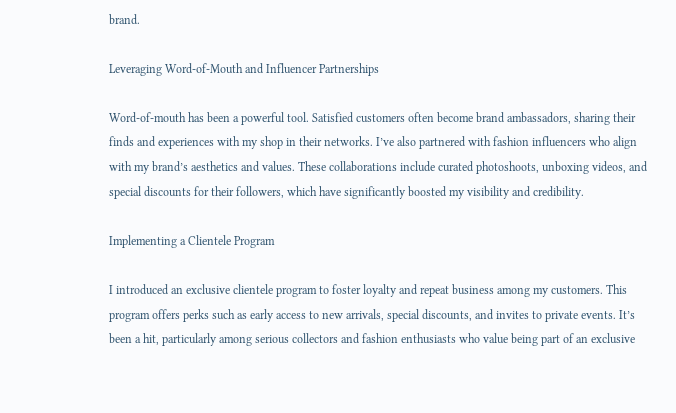brand.

Leveraging Word-of-Mouth and Influencer Partnerships

Word-of-mouth has been a powerful tool. Satisfied customers often become brand ambassadors, sharing their finds and experiences with my shop in their networks. I’ve also partnered with fashion influencers who align with my brand’s aesthetics and values. These collaborations include curated photoshoots, unboxing videos, and special discounts for their followers, which have significantly boosted my visibility and credibility.

Implementing a Clientele Program

I introduced an exclusive clientele program to foster loyalty and repeat business among my customers. This program offers perks such as early access to new arrivals, special discounts, and invites to private events. It’s been a hit, particularly among serious collectors and fashion enthusiasts who value being part of an exclusive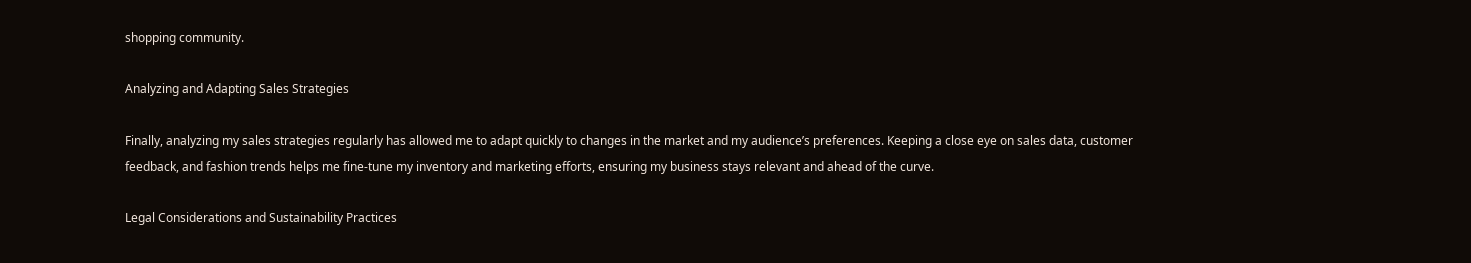shopping community.

Analyzing and Adapting Sales Strategies

Finally, analyzing my sales strategies regularly has allowed me to adapt quickly to changes in the market and my audience’s preferences. Keeping a close eye on sales data, customer feedback, and fashion trends helps me fine-tune my inventory and marketing efforts, ensuring my business stays relevant and ahead of the curve.

Legal Considerations and Sustainability Practices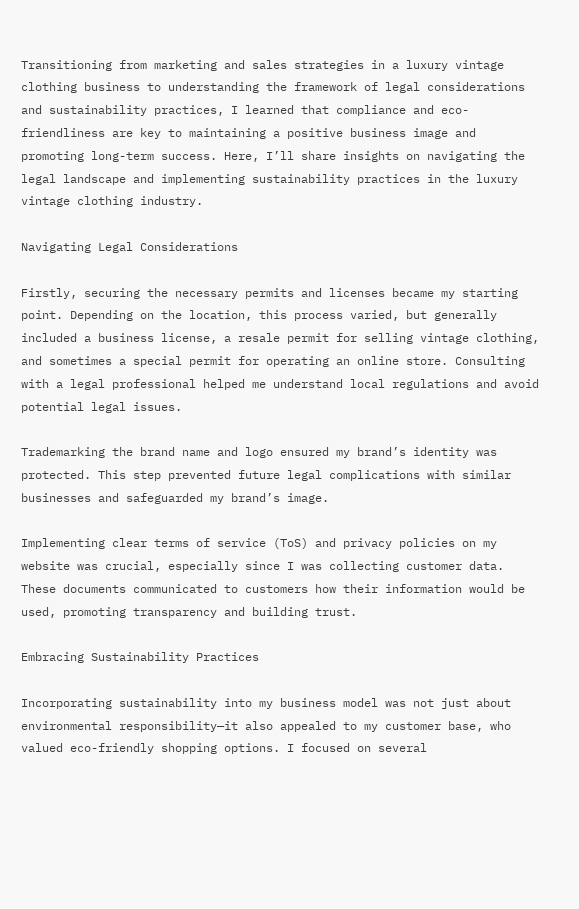Transitioning from marketing and sales strategies in a luxury vintage clothing business to understanding the framework of legal considerations and sustainability practices, I learned that compliance and eco-friendliness are key to maintaining a positive business image and promoting long-term success. Here, I’ll share insights on navigating the legal landscape and implementing sustainability practices in the luxury vintage clothing industry.

Navigating Legal Considerations

Firstly, securing the necessary permits and licenses became my starting point. Depending on the location, this process varied, but generally included a business license, a resale permit for selling vintage clothing, and sometimes a special permit for operating an online store. Consulting with a legal professional helped me understand local regulations and avoid potential legal issues.

Trademarking the brand name and logo ensured my brand’s identity was protected. This step prevented future legal complications with similar businesses and safeguarded my brand’s image.

Implementing clear terms of service (ToS) and privacy policies on my website was crucial, especially since I was collecting customer data. These documents communicated to customers how their information would be used, promoting transparency and building trust.

Embracing Sustainability Practices

Incorporating sustainability into my business model was not just about environmental responsibility—it also appealed to my customer base, who valued eco-friendly shopping options. I focused on several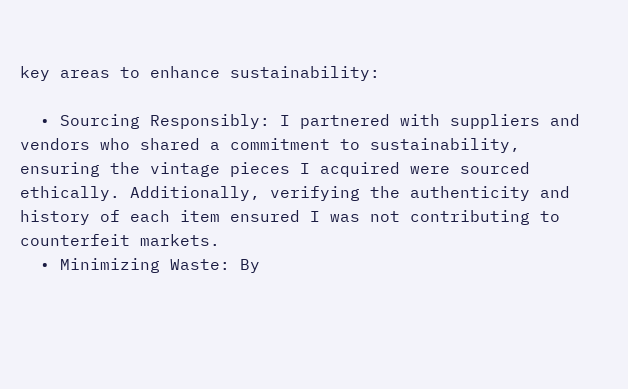key areas to enhance sustainability:

  • Sourcing Responsibly: I partnered with suppliers and vendors who shared a commitment to sustainability, ensuring the vintage pieces I acquired were sourced ethically. Additionally, verifying the authenticity and history of each item ensured I was not contributing to counterfeit markets.
  • Minimizing Waste: By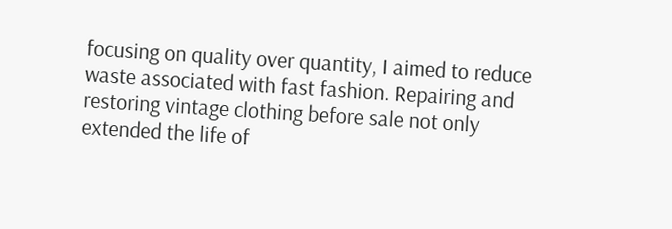focusing on quality over quantity, I aimed to reduce waste associated with fast fashion. Repairing and restoring vintage clothing before sale not only extended the life of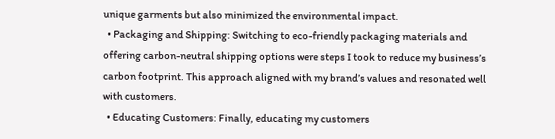unique garments but also minimized the environmental impact.
  • Packaging and Shipping: Switching to eco-friendly packaging materials and offering carbon-neutral shipping options were steps I took to reduce my business’s carbon footprint. This approach aligned with my brand’s values and resonated well with customers.
  • Educating Customers: Finally, educating my customers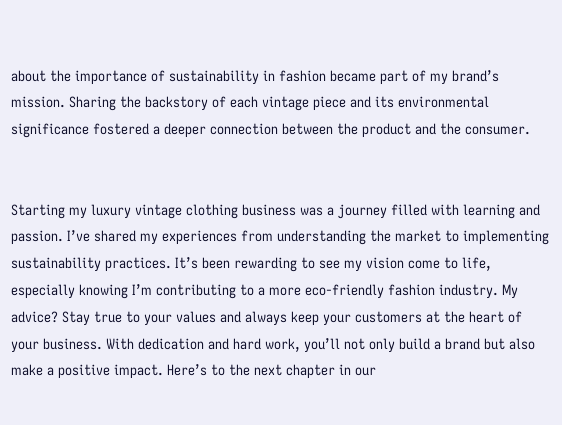about the importance of sustainability in fashion became part of my brand’s mission. Sharing the backstory of each vintage piece and its environmental significance fostered a deeper connection between the product and the consumer.


Starting my luxury vintage clothing business was a journey filled with learning and passion. I’ve shared my experiences from understanding the market to implementing sustainability practices. It’s been rewarding to see my vision come to life, especially knowing I’m contributing to a more eco-friendly fashion industry. My advice? Stay true to your values and always keep your customers at the heart of your business. With dedication and hard work, you’ll not only build a brand but also make a positive impact. Here’s to the next chapter in our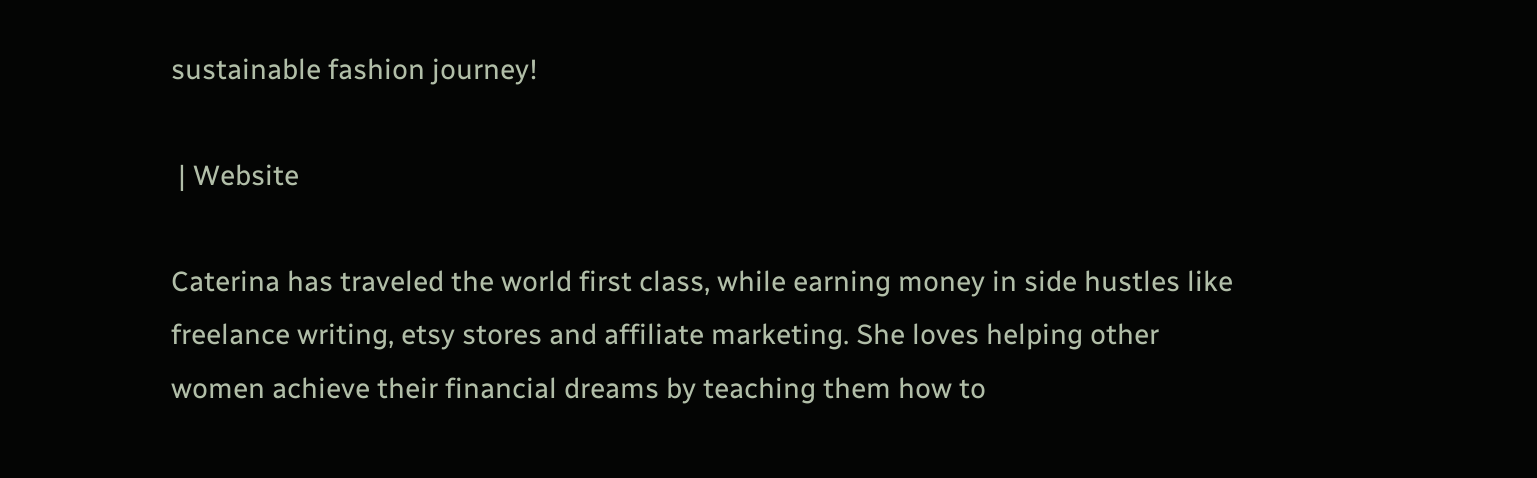sustainable fashion journey!

 | Website

Caterina has traveled the world first class, while earning money in side hustles like freelance writing, etsy stores and affiliate marketing. She loves helping other women achieve their financial dreams by teaching them how to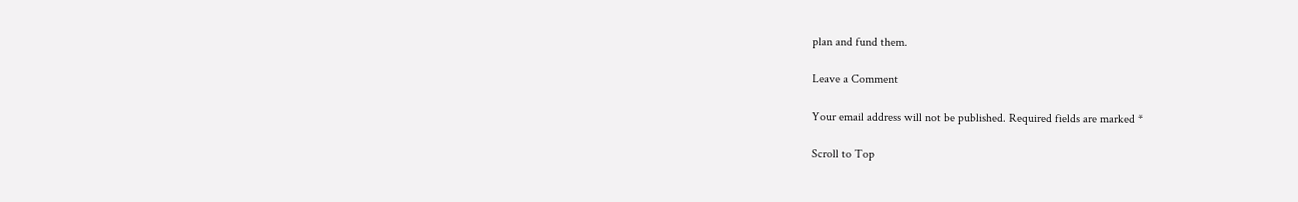plan and fund them.

Leave a Comment

Your email address will not be published. Required fields are marked *

Scroll to Top